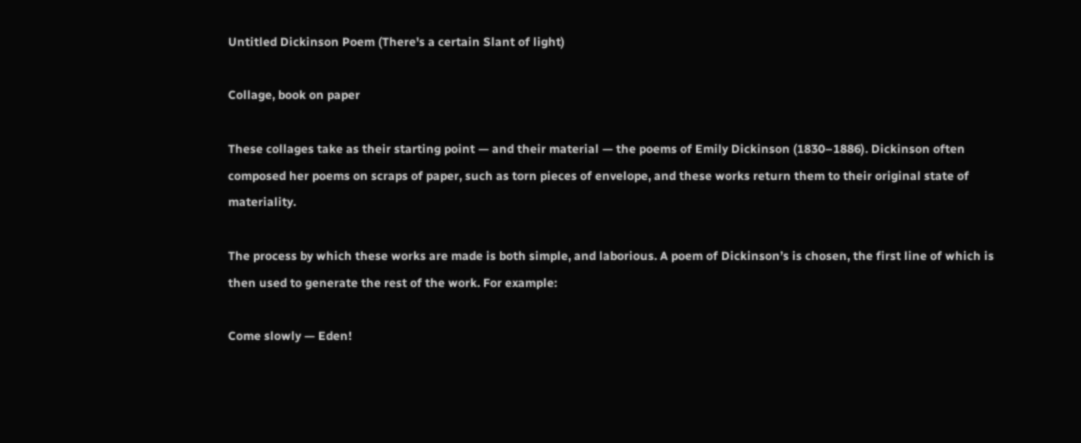Untitled Dickinson Poem (There's a certain Slant of light)

Collage, book on paper

These collages take as their starting point — and their material — the poems of Emily Dickinson (1830–1886). Dickinson often composed her poems on scraps of paper, such as torn pieces of envelope, and these works return them to their original state of materiality.

The process by which these works are made is both simple, and laborious. A poem of Dickinson’s is chosen, the first line of which is then used to generate the rest of the work. For example:

Come slowly — Eden!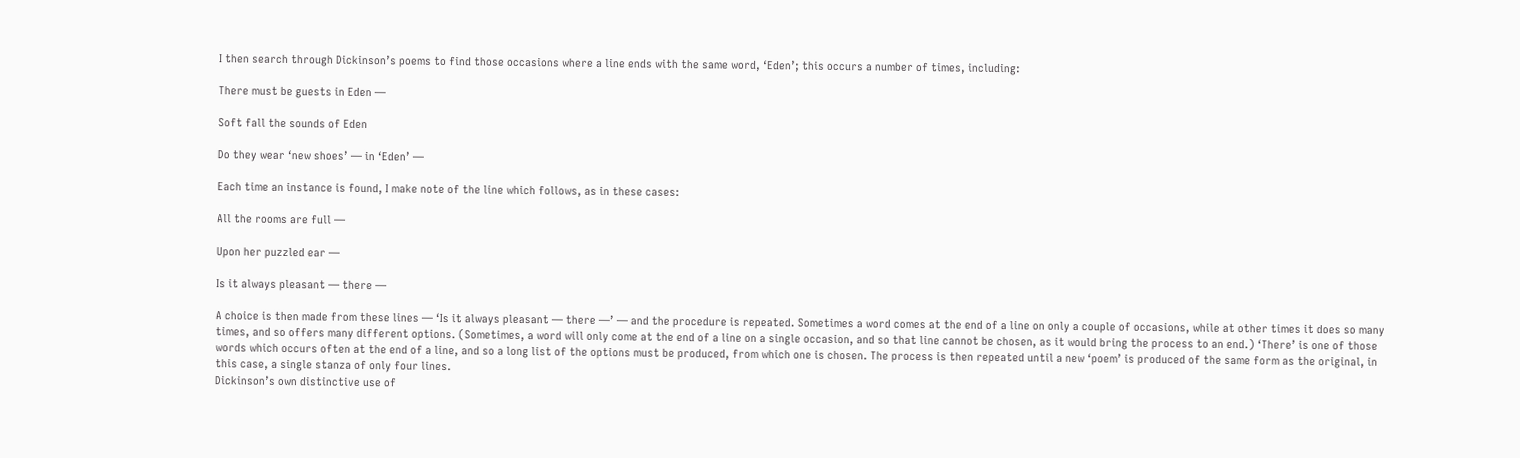I then search through Dickinson’s poems to find those occasions where a line ends with the same word, ‘Eden’; this occurs a number of times, including:

There must be guests in Eden —

Soft fall the sounds of Eden

Do they wear ‘new shoes’ — in ‘Eden’ —

Each time an instance is found, I make note of the line which follows, as in these cases:

All the rooms are full —

Upon her puzzled ear —

Is it always pleasant — there —

A choice is then made from these lines — ‘Is it always pleasant — there —’ — and the procedure is repeated. Sometimes a word comes at the end of a line on only a couple of occasions, while at other times it does so many times, and so offers many different options. (Sometimes, a word will only come at the end of a line on a single occasion, and so that line cannot be chosen, as it would bring the process to an end.) ‘There’ is one of those words which occurs often at the end of a line, and so a long list of the options must be produced, from which one is chosen. The process is then repeated until a new ‘poem’ is produced of the same form as the original, in this case, a single stanza of only four lines.
Dickinson’s own distinctive use of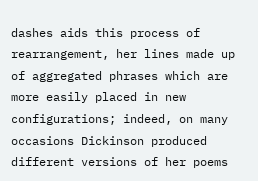dashes aids this process of rearrangement, her lines made up of aggregated phrases which are more easily placed in new configurations; indeed, on many occasions Dickinson produced different versions of her poems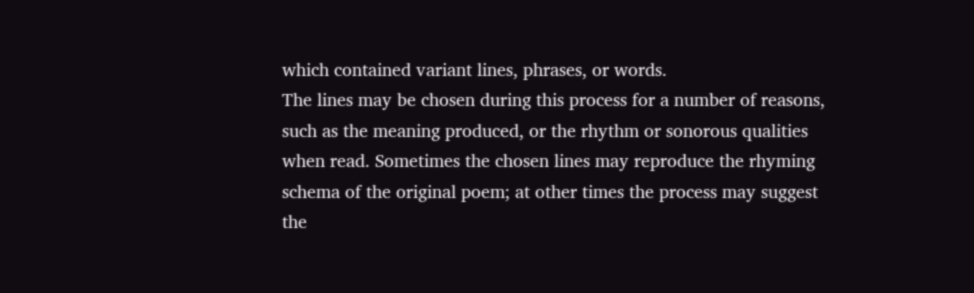which contained variant lines, phrases, or words.
The lines may be chosen during this process for a number of reasons, such as the meaning produced, or the rhythm or sonorous qualities when read. Sometimes the chosen lines may reproduce the rhyming schema of the original poem; at other times the process may suggest the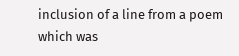inclusion of a line from a poem which was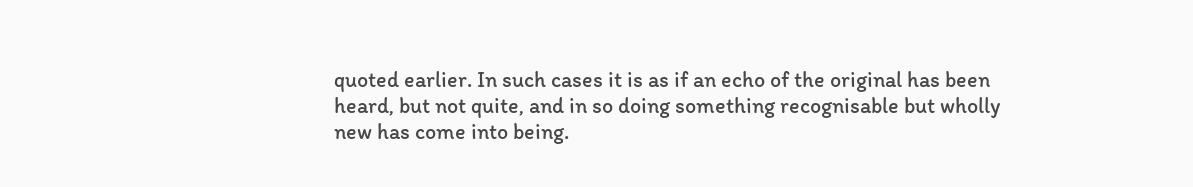quoted earlier. In such cases it is as if an echo of the original has been heard, but not quite, and in so doing something recognisable but wholly new has come into being.